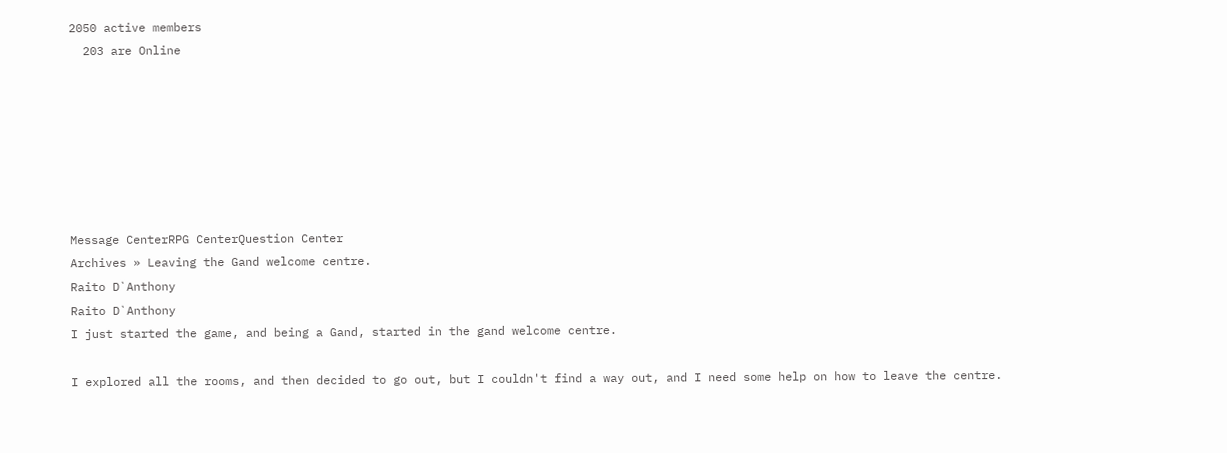2050 active members
  203 are Online







Message CenterRPG CenterQuestion Center
Archives » Leaving the Gand welcome centre.
Raito D`Anthony
Raito D`Anthony
I just started the game, and being a Gand, started in the gand welcome centre.

I explored all the rooms, and then decided to go out, but I couldn't find a way out, and I need some help on how to leave the centre.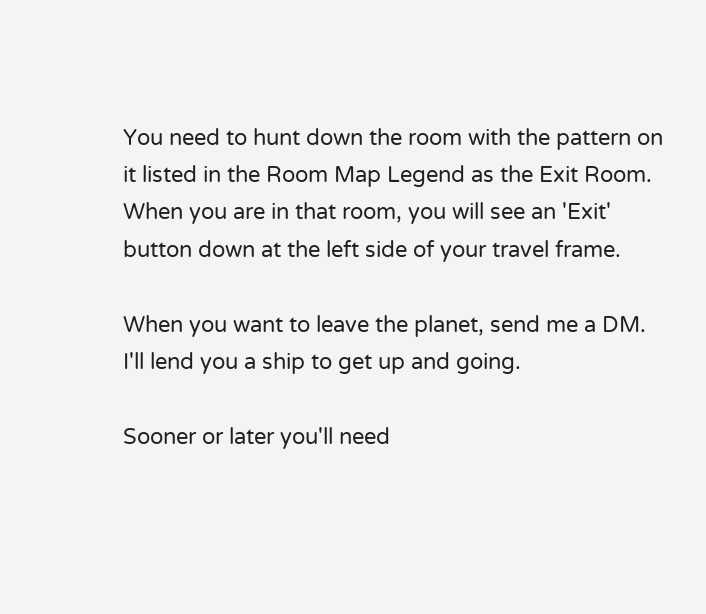You need to hunt down the room with the pattern on it listed in the Room Map Legend as the Exit Room. When you are in that room, you will see an 'Exit' button down at the left side of your travel frame.

When you want to leave the planet, send me a DM. I'll lend you a ship to get up and going.

Sooner or later you'll need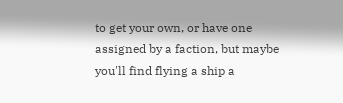to get your own, or have one assigned by a faction, but maybe you'll find flying a ship a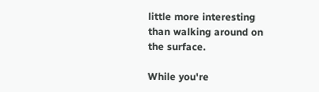little more interesting than walking around on the surface.

While you're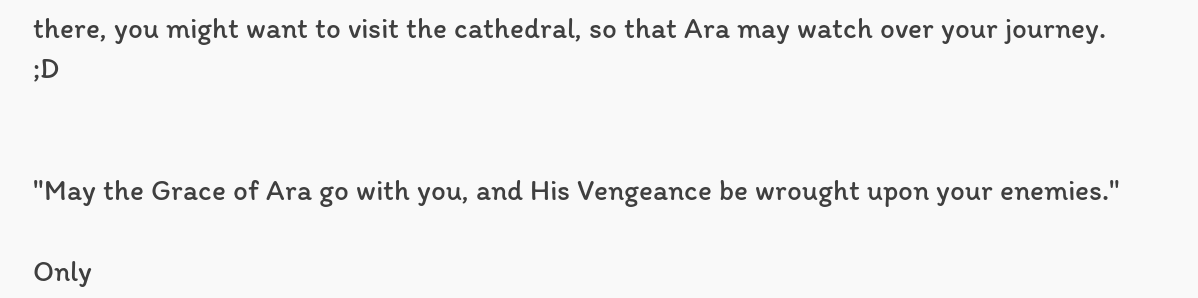there, you might want to visit the cathedral, so that Ara may watch over your journey. ;D


"May the Grace of Ara go with you, and His Vengeance be wrought upon your enemies."

Only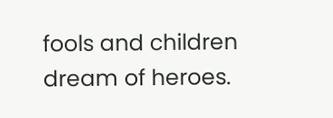fools and children dream of heroes.